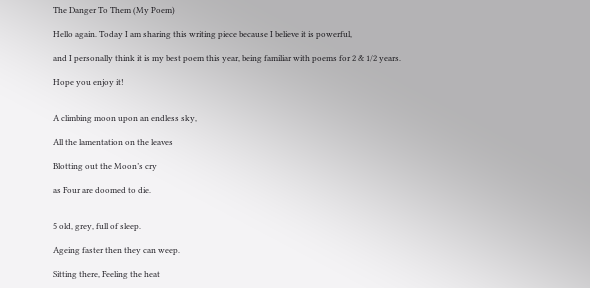The Danger To Them (My Poem)

Hello again. Today I am sharing this writing piece because I believe it is powerful,

and I personally think it is my best poem this year, being familiar with poems for 2 & 1/2 years.

Hope you enjoy it!


A climbing moon upon an endless sky,

All the lamentation on the leaves

Blotting out the Moon’s cry

as Four are doomed to die.


5 old, grey, full of sleep.

Ageing faster then they can weep.

Sitting there, Feeling the heat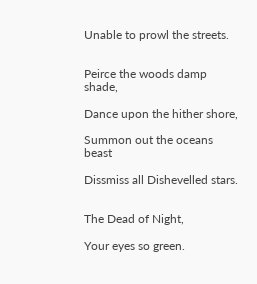Unable to prowl the streets.


Peirce the woods damp shade,

Dance upon the hither shore,

Summon out the oceans beast

Dissmiss all Dishevelled stars.


The Dead of Night,

Your eyes so green.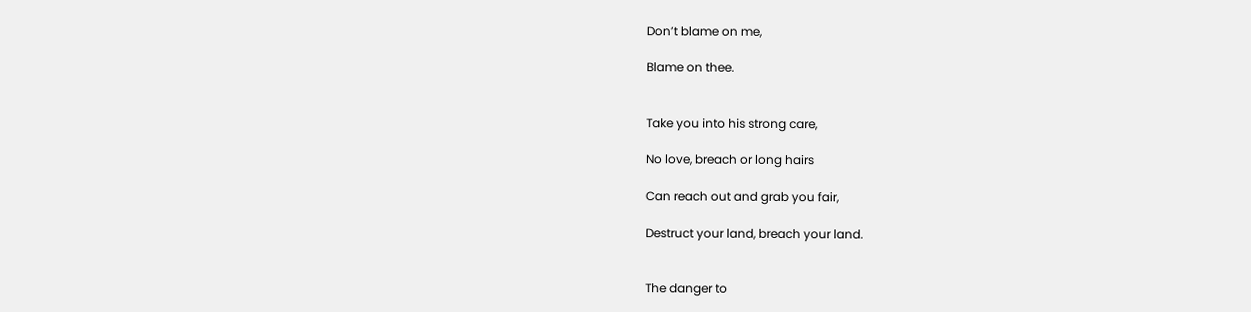Don’t blame on me,

Blame on thee.


Take you into his strong care,

No love, breach or long hairs

Can reach out and grab you fair,

Destruct your land, breach your land.


The danger to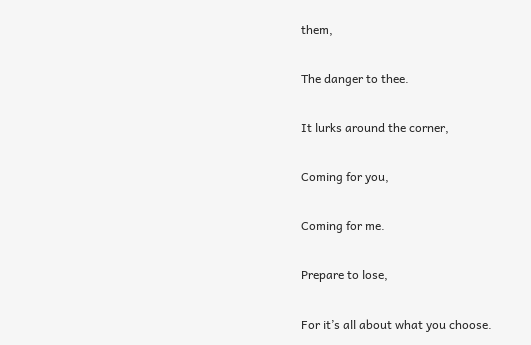them,

The danger to thee.

It lurks around the corner,

Coming for you,

Coming for me.

Prepare to lose,

For it’s all about what you choose.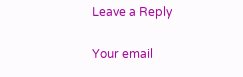Leave a Reply

Your email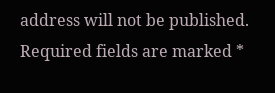address will not be published. Required fields are marked *